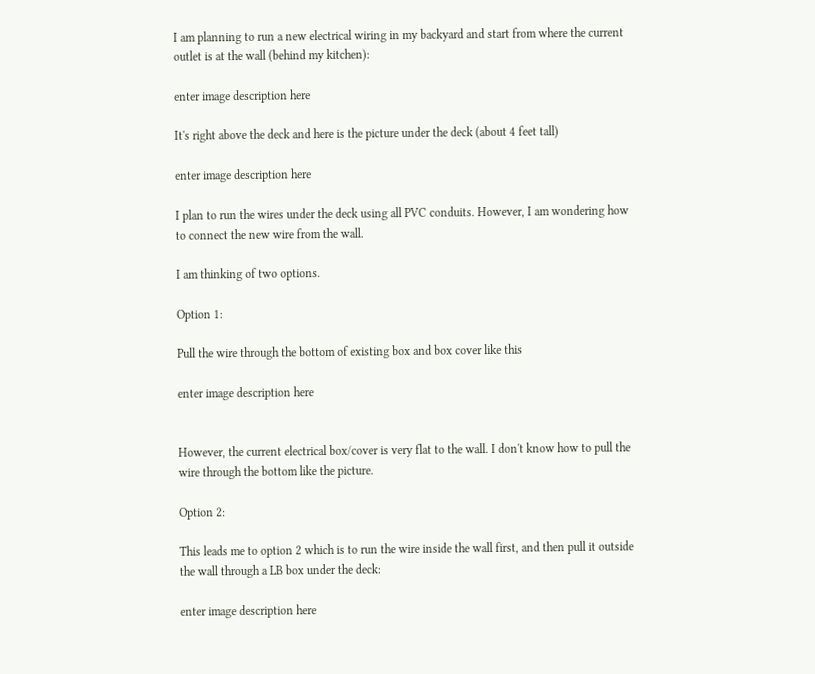I am planning to run a new electrical wiring in my backyard and start from where the current outlet is at the wall (behind my kitchen):

enter image description here

It's right above the deck and here is the picture under the deck (about 4 feet tall)

enter image description here

I plan to run the wires under the deck using all PVC conduits. However, I am wondering how to connect the new wire from the wall.

I am thinking of two options.

Option 1:

Pull the wire through the bottom of existing box and box cover like this

enter image description here


However, the current electrical box/cover is very flat to the wall. I don't know how to pull the wire through the bottom like the picture.

Option 2:

This leads me to option 2 which is to run the wire inside the wall first, and then pull it outside the wall through a LB box under the deck:

enter image description here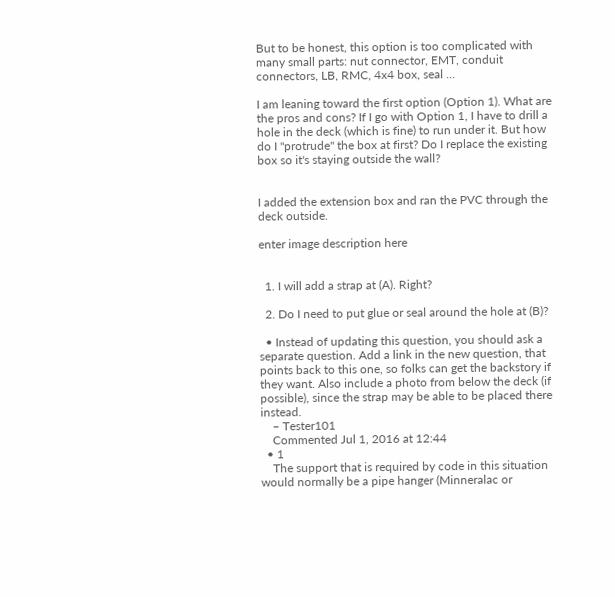But to be honest, this option is too complicated with many small parts: nut connector, EMT, conduit connectors, LB, RMC, 4x4 box, seal ...

I am leaning toward the first option (Option 1). What are the pros and cons? If I go with Option 1, I have to drill a hole in the deck (which is fine) to run under it. But how do I "protrude" the box at first? Do I replace the existing box so it's staying outside the wall?


I added the extension box and ran the PVC through the deck outside.

enter image description here


  1. I will add a strap at (A). Right?

  2. Do I need to put glue or seal around the hole at (B)?

  • Instead of updating this question, you should ask a separate question. Add a link in the new question, that points back to this one, so folks can get the backstory if they want. Also include a photo from below the deck (if possible), since the strap may be able to be placed there instead.
    – Tester101
    Commented Jul 1, 2016 at 12:44
  • 1
    The support that is required by code in this situation would normally be a pipe hanger (Minneralac or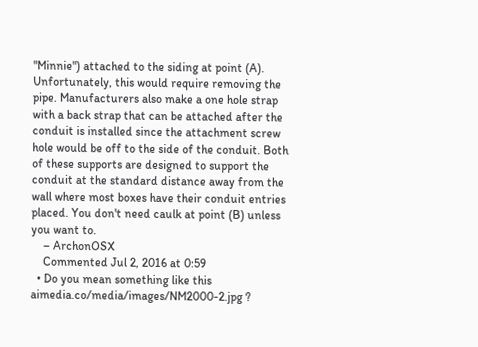"Minnie") attached to the siding at point (A). Unfortunately, this would require removing the pipe. Manufacturers also make a one hole strap with a back strap that can be attached after the conduit is installed since the attachment screw hole would be off to the side of the conduit. Both of these supports are designed to support the conduit at the standard distance away from the wall where most boxes have their conduit entries placed. You don't need caulk at point (B) unless you want to.
    – ArchonOSX
    Commented Jul 2, 2016 at 0:59
  • Do you mean something like this aimedia.co/media/images/NM2000-2.jpg ?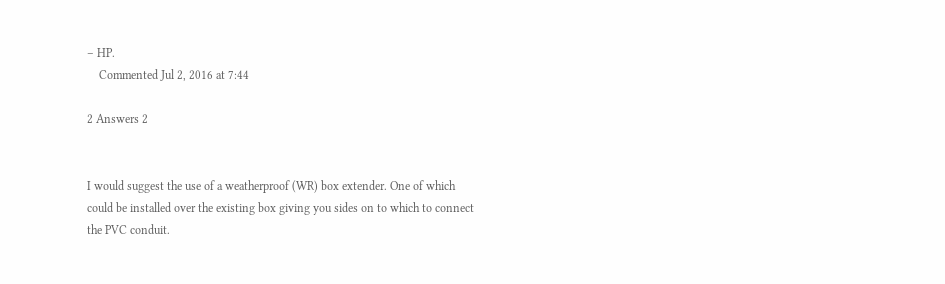– HP.
    Commented Jul 2, 2016 at 7:44

2 Answers 2


I would suggest the use of a weatherproof (WR) box extender. One of which could be installed over the existing box giving you sides on to which to connect the PVC conduit.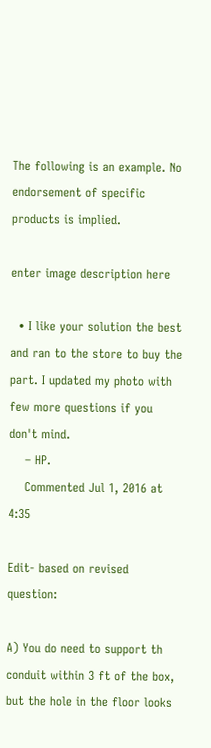The following is an example. No endorsement of specific products is implied.

enter image description here

  • I like your solution the best and ran to the store to buy the part. I updated my photo with few more questions if you don't mind.
    – HP.
    Commented Jul 1, 2016 at 4:35

Edit- based on revised question:

A) You do need to support th conduit within 3 ft of the box, but the hole in the floor looks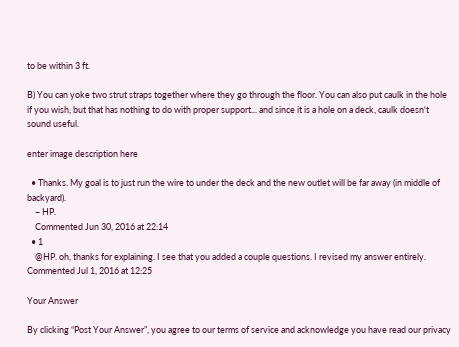to be within 3 ft.

B) You can yoke two strut straps together where they go through the floor. You can also put caulk in the hole if you wish, but that has nothing to do with proper support... and since it is a hole on a deck, caulk doesn't sound useful.

enter image description here

  • Thanks. My goal is to just run the wire to under the deck and the new outlet will be far away (in middle of backyard).
    – HP.
    Commented Jun 30, 2016 at 22:14
  • 1
    @HP. oh, thanks for explaining. I see that you added a couple questions. I revised my answer entirely. Commented Jul 1, 2016 at 12:25

Your Answer

By clicking “Post Your Answer”, you agree to our terms of service and acknowledge you have read our privacy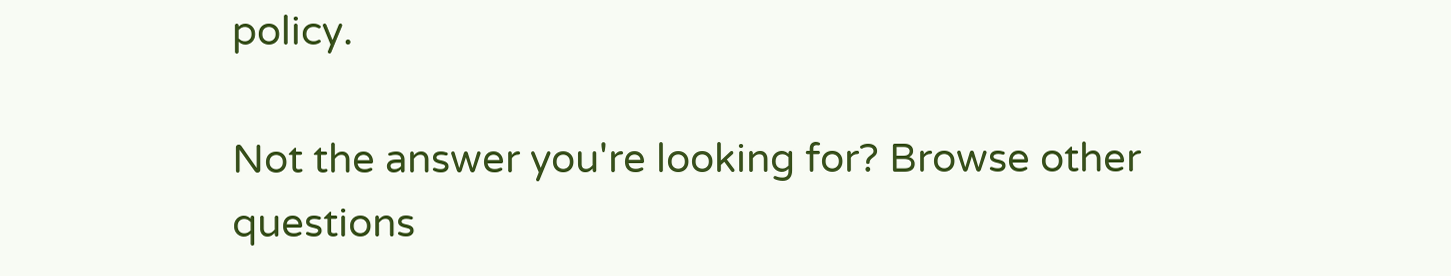policy.

Not the answer you're looking for? Browse other questions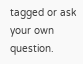tagged or ask your own question.